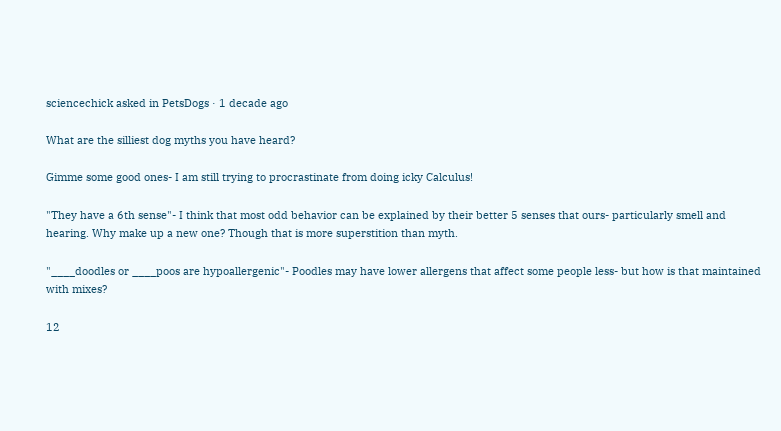sciencechick asked in PetsDogs · 1 decade ago

What are the silliest dog myths you have heard?

Gimme some good ones- I am still trying to procrastinate from doing icky Calculus!

"They have a 6th sense"- I think that most odd behavior can be explained by their better 5 senses that ours- particularly smell and hearing. Why make up a new one? Though that is more superstition than myth.

"____doodles or ____poos are hypoallergenic"- Poodles may have lower allergens that affect some people less- but how is that maintained with mixes?

12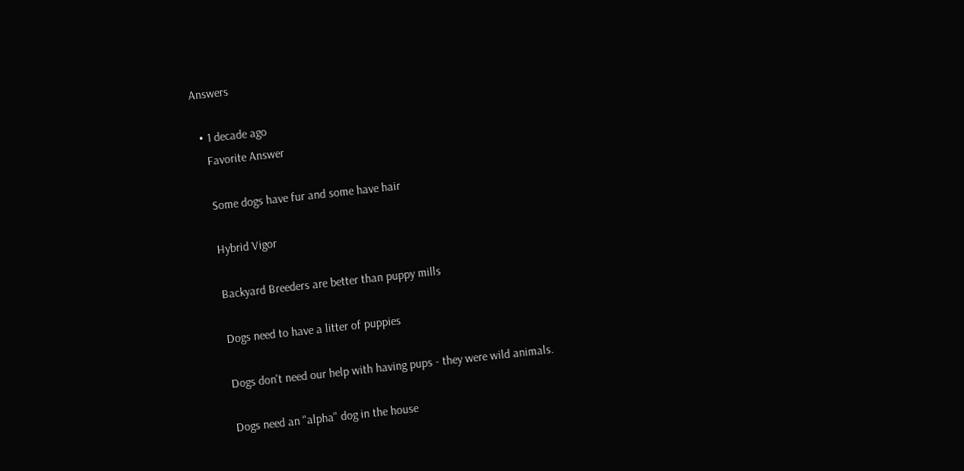Answers

  • 1 decade ago
    Favorite Answer

    Some dogs have fur and some have hair

    Hybrid Vigor

    Backyard Breeders are better than puppy mills

    Dogs need to have a litter of puppies

    Dogs don't need our help with having pups - they were wild animals.

    Dogs need an "alpha" dog in the house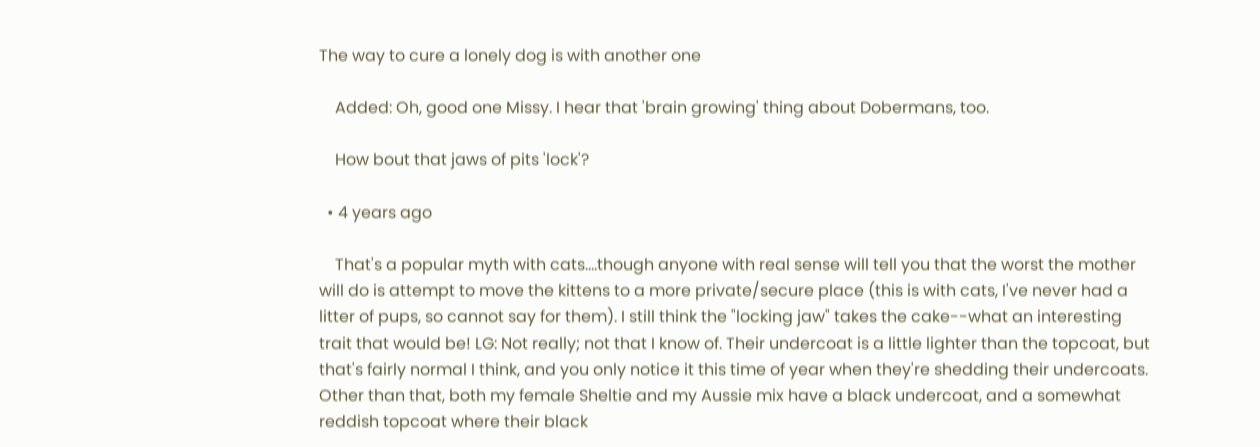The way to cure a lonely dog is with another one

    Added: Oh, good one Missy. I hear that 'brain growing' thing about Dobermans, too.

    How bout that jaws of pits 'lock'?

  • 4 years ago

    That's a popular myth with cats....though anyone with real sense will tell you that the worst the mother will do is attempt to move the kittens to a more private/secure place (this is with cats, I've never had a litter of pups, so cannot say for them). I still think the "locking jaw" takes the cake--what an interesting trait that would be! LG: Not really; not that I know of. Their undercoat is a little lighter than the topcoat, but that's fairly normal I think, and you only notice it this time of year when they're shedding their undercoats. Other than that, both my female Sheltie and my Aussie mix have a black undercoat, and a somewhat reddish topcoat where their black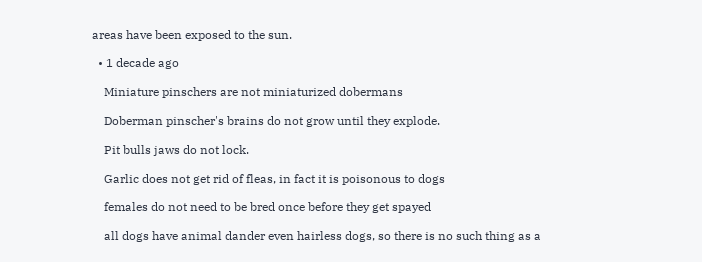areas have been exposed to the sun.

  • 1 decade ago

    Miniature pinschers are not miniaturized dobermans

    Doberman pinscher's brains do not grow until they explode.

    Pit bulls jaws do not lock.

    Garlic does not get rid of fleas, in fact it is poisonous to dogs

    females do not need to be bred once before they get spayed

    all dogs have animal dander even hairless dogs, so there is no such thing as a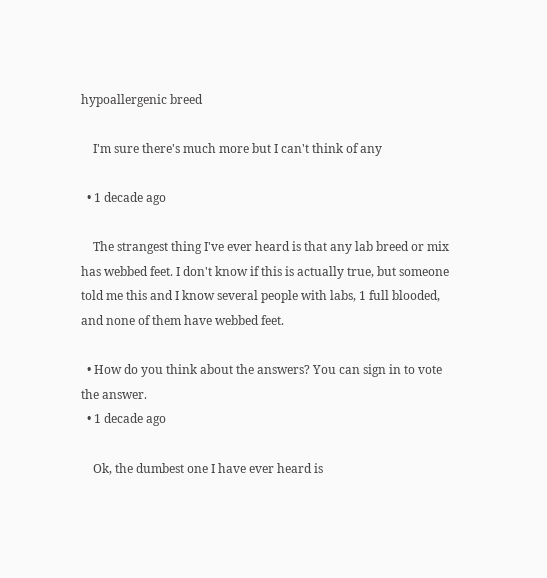hypoallergenic breed

    I'm sure there's much more but I can't think of any

  • 1 decade ago

    The strangest thing I've ever heard is that any lab breed or mix has webbed feet. I don't know if this is actually true, but someone told me this and I know several people with labs, 1 full blooded, and none of them have webbed feet.

  • How do you think about the answers? You can sign in to vote the answer.
  • 1 decade ago

    Ok, the dumbest one I have ever heard is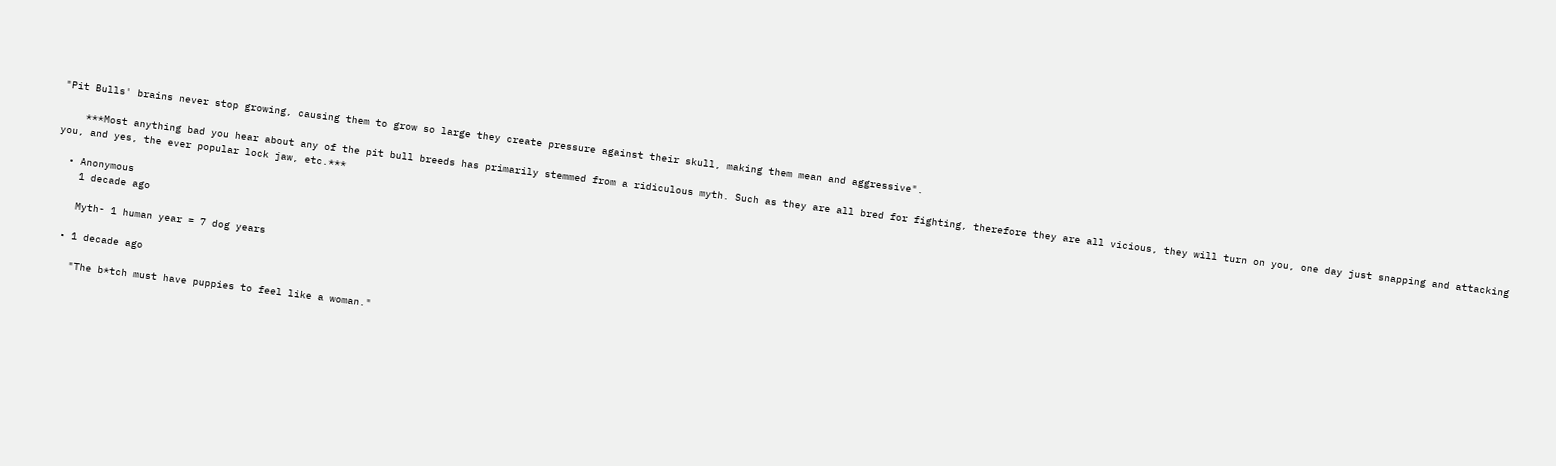"Pit Bulls' brains never stop growing, causing them to grow so large they create pressure against their skull, making them mean and aggressive".

    ***Most anything bad you hear about any of the pit bull breeds has primarily stemmed from a ridiculous myth. Such as they are all bred for fighting, therefore they are all vicious, they will turn on you, one day just snapping and attacking you, and yes, the ever popular lock jaw, etc.***

  • Anonymous
    1 decade ago

    Myth- 1 human year = 7 dog years

  • 1 decade ago

    "The b*tch must have puppies to feel like a woman."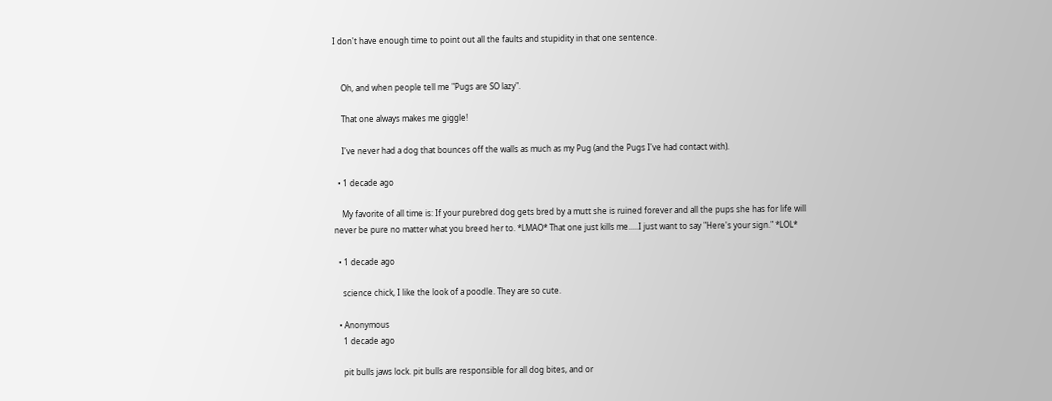I don't have enough time to point out all the faults and stupidity in that one sentence.


    Oh, and when people tell me "Pugs are SO lazy".

    That one always makes me giggle!

    I've never had a dog that bounces off the walls as much as my Pug (and the Pugs I've had contact with).

  • 1 decade ago

    My favorite of all time is: If your purebred dog gets bred by a mutt she is ruined forever and all the pups she has for life will never be pure no matter what you breed her to. *LMAO* That one just kills me.....I just want to say "Here's your sign." *LOL*

  • 1 decade ago

    science chick, I like the look of a poodle. They are so cute.

  • Anonymous
    1 decade ago

    pit bulls jaws lock. pit bulls are responsible for all dog bites, and or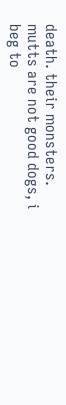death. their monsters. mutts are not good dogs, i beg to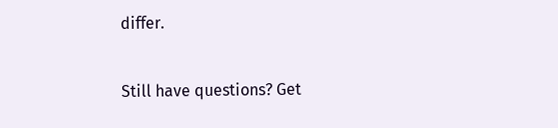differ.

Still have questions? Get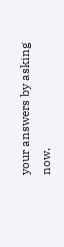your answers by asking now.